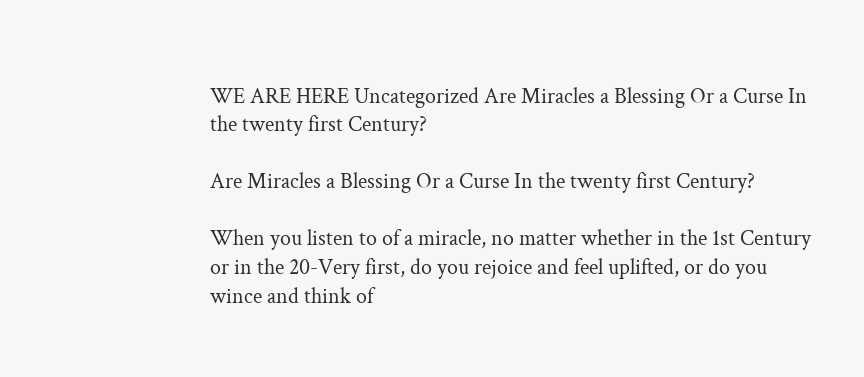WE ARE HERE Uncategorized Are Miracles a Blessing Or a Curse In the twenty first Century?

Are Miracles a Blessing Or a Curse In the twenty first Century?

When you listen to of a miracle, no matter whether in the 1st Century or in the 20-Very first, do you rejoice and feel uplifted, or do you wince and think of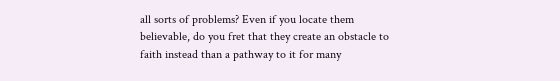all sorts of problems? Even if you locate them believable, do you fret that they create an obstacle to faith instead than a pathway to it for many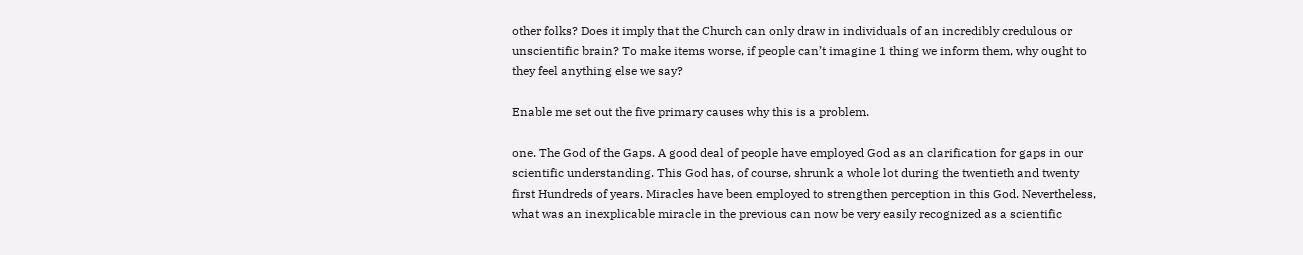other folks? Does it imply that the Church can only draw in individuals of an incredibly credulous or unscientific brain? To make items worse, if people can’t imagine 1 thing we inform them, why ought to they feel anything else we say?

Enable me set out the five primary causes why this is a problem.

one. The God of the Gaps. A good deal of people have employed God as an clarification for gaps in our scientific understanding. This God has, of course, shrunk a whole lot during the twentieth and twenty first Hundreds of years. Miracles have been employed to strengthen perception in this God. Nevertheless, what was an inexplicable miracle in the previous can now be very easily recognized as a scientific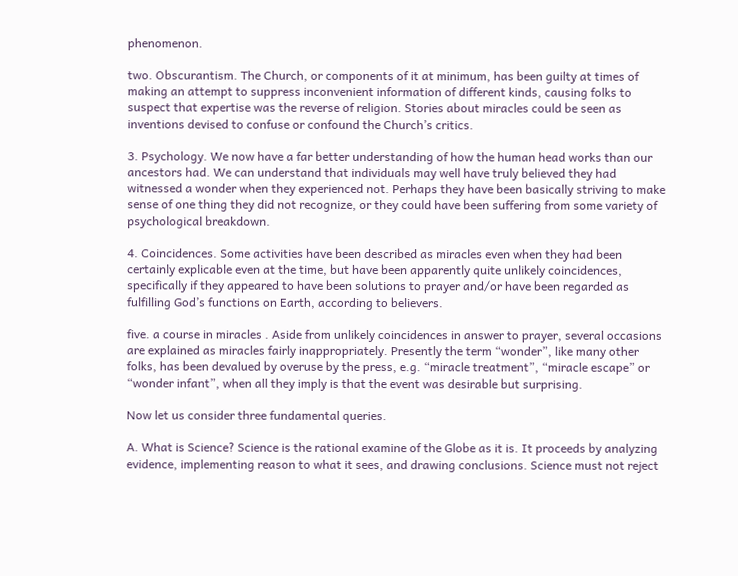phenomenon.

two. Obscurantism. The Church, or components of it at minimum, has been guilty at times of making an attempt to suppress inconvenient information of different kinds, causing folks to suspect that expertise was the reverse of religion. Stories about miracles could be seen as inventions devised to confuse or confound the Church’s critics.

3. Psychology. We now have a far better understanding of how the human head works than our ancestors had. We can understand that individuals may well have truly believed they had witnessed a wonder when they experienced not. Perhaps they have been basically striving to make sense of one thing they did not recognize, or they could have been suffering from some variety of psychological breakdown.

4. Coincidences. Some activities have been described as miracles even when they had been certainly explicable even at the time, but have been apparently quite unlikely coincidences, specifically if they appeared to have been solutions to prayer and/or have been regarded as fulfilling God’s functions on Earth, according to believers.

five. a course in miracles . Aside from unlikely coincidences in answer to prayer, several occasions are explained as miracles fairly inappropriately. Presently the term “wonder”, like many other folks, has been devalued by overuse by the press, e.g. “miracle treatment”, “miracle escape” or “wonder infant”, when all they imply is that the event was desirable but surprising.

Now let us consider three fundamental queries.

A. What is Science? Science is the rational examine of the Globe as it is. It proceeds by analyzing evidence, implementing reason to what it sees, and drawing conclusions. Science must not reject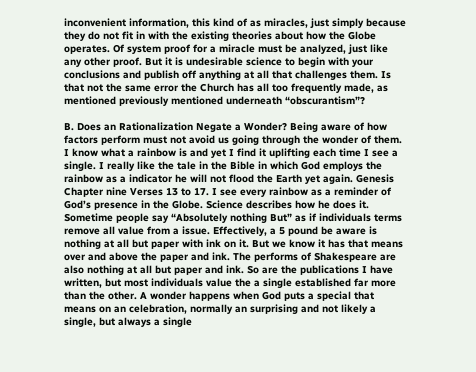inconvenient information, this kind of as miracles, just simply because they do not fit in with the existing theories about how the Globe operates. Of system proof for a miracle must be analyzed, just like any other proof. But it is undesirable science to begin with your conclusions and publish off anything at all that challenges them. Is that not the same error the Church has all too frequently made, as mentioned previously mentioned underneath “obscurantism”?

B. Does an Rationalization Negate a Wonder? Being aware of how factors perform must not avoid us going through the wonder of them. I know what a rainbow is and yet I find it uplifting each time I see a single. I really like the tale in the Bible in which God employs the rainbow as a indicator he will not flood the Earth yet again. Genesis Chapter nine Verses 13 to 17. I see every rainbow as a reminder of God’s presence in the Globe. Science describes how he does it. Sometime people say “Absolutely nothing But” as if individuals terms remove all value from a issue. Effectively, a 5 pound be aware is nothing at all but paper with ink on it. But we know it has that means over and above the paper and ink. The performs of Shakespeare are also nothing at all but paper and ink. So are the publications I have written, but most individuals value the a single established far more than the other. A wonder happens when God puts a special that means on an celebration, normally an surprising and not likely a single, but always a single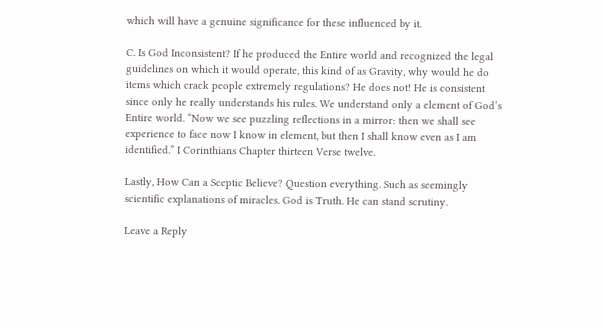which will have a genuine significance for these influenced by it.

C. Is God Inconsistent? If he produced the Entire world and recognized the legal guidelines on which it would operate, this kind of as Gravity, why would he do items which crack people extremely regulations? He does not! He is consistent since only he really understands his rules. We understand only a element of God’s Entire world. “Now we see puzzling reflections in a mirror: then we shall see experience to face now I know in element, but then I shall know even as I am identified.” I Corinthians Chapter thirteen Verse twelve.

Lastly, How Can a Sceptic Believe? Question everything. Such as seemingly scientific explanations of miracles. God is Truth. He can stand scrutiny.

Leave a Reply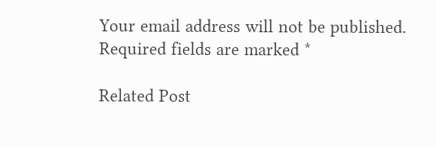Your email address will not be published. Required fields are marked *

Related Post